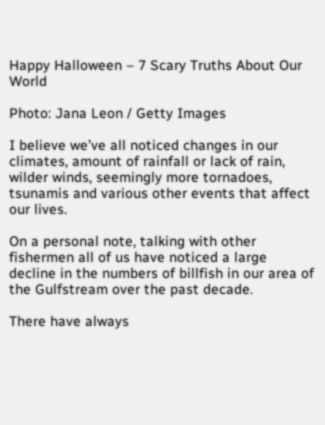Happy Halloween – 7 Scary Truths About Our World

Photo: Jana Leon / Getty Images

I believe we’ve all noticed changes in our climates, amount of rainfall or lack of rain, wilder winds, seemingly more tornadoes, tsunamis and various other events that affect our lives.

On a personal note, talking with other fishermen all of us have noticed a large decline in the numbers of billfish in our area of the Gulfstream over the past decade.

There have always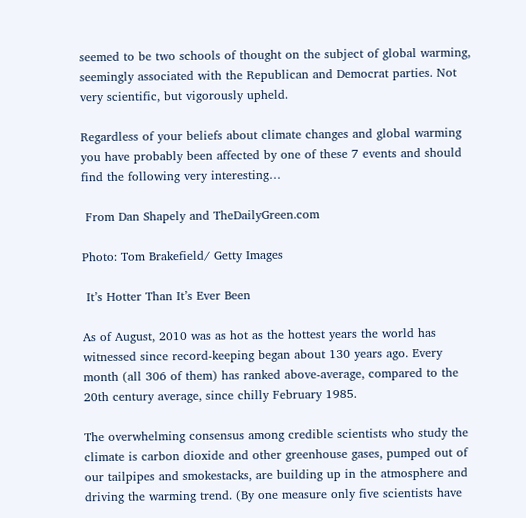seemed to be two schools of thought on the subject of global warming, seemingly associated with the Republican and Democrat parties. Not very scientific, but vigorously upheld.

Regardless of your beliefs about climate changes and global warming you have probably been affected by one of these 7 events and should find the following very interesting…

 From Dan Shapely and TheDailyGreen.com

Photo: Tom Brakefield/ Getty Images

 It’s Hotter Than It’s Ever Been

As of August, 2010 was as hot as the hottest years the world has witnessed since record-keeping began about 130 years ago. Every month (all 306 of them) has ranked above-average, compared to the 20th century average, since chilly February 1985.

The overwhelming consensus among credible scientists who study the climate is carbon dioxide and other greenhouse gases, pumped out of our tailpipes and smokestacks, are building up in the atmosphere and driving the warming trend. (By one measure only five scientists have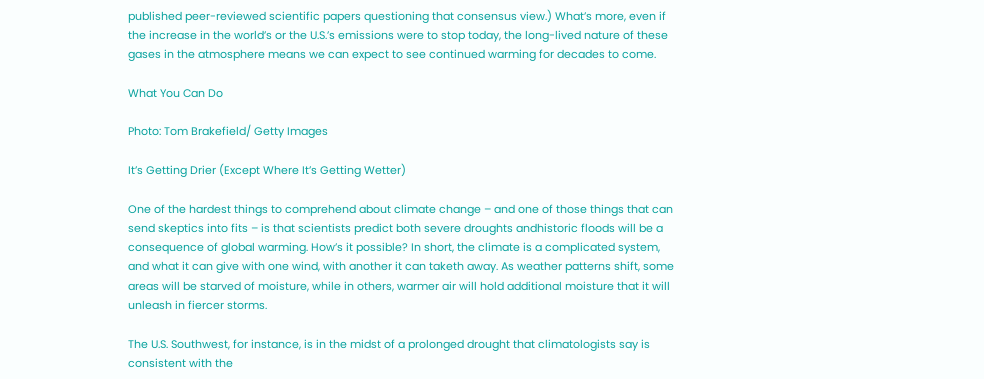published peer-reviewed scientific papers questioning that consensus view.) What’s more, even if the increase in the world’s or the U.S.’s emissions were to stop today, the long-lived nature of these gases in the atmosphere means we can expect to see continued warming for decades to come.

What You Can Do

Photo: Tom Brakefield/ Getty Images

It’s Getting Drier (Except Where It’s Getting Wetter)

One of the hardest things to comprehend about climate change – and one of those things that can send skeptics into fits – is that scientists predict both severe droughts andhistoric floods will be a consequence of global warming. How’s it possible? In short, the climate is a complicated system, and what it can give with one wind, with another it can taketh away. As weather patterns shift, some areas will be starved of moisture, while in others, warmer air will hold additional moisture that it will unleash in fiercer storms.

The U.S. Southwest, for instance, is in the midst of a prolonged drought that climatologists say is consistent with the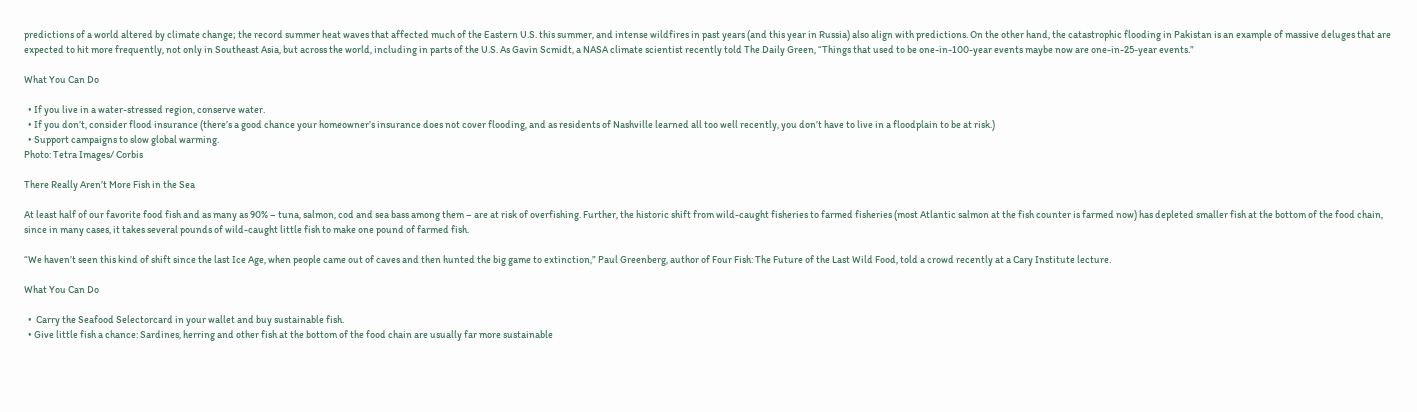predictions of a world altered by climate change; the record summer heat waves that affected much of the Eastern U.S. this summer, and intense wildfires in past years (and this year in Russia) also align with predictions. On the other hand, the catastrophic flooding in Pakistan is an example of massive deluges that are expected to hit more frequently, not only in Southeast Asia, but across the world, including in parts of the U.S. As Gavin Scmidt, a NASA climate scientist recently told The Daily Green, “Things that used to be one-in-100-year events maybe now are one-in-25-year events.”

What You Can Do

  • If you live in a water-stressed region, conserve water.
  • If you don’t, consider flood insurance (there’s a good chance your homeowner’s insurance does not cover flooding, and as residents of Nashville learned all too well recently, you don’t have to live in a floodplain to be at risk.)
  • Support campaigns to slow global warming.
Photo: Tetra Images/ Corbis

There Really Aren’t More Fish in the Sea

At least half of our favorite food fish and as many as 90% – tuna, salmon, cod and sea bass among them – are at risk of overfishing. Further, the historic shift from wild-caught fisheries to farmed fisheries (most Atlantic salmon at the fish counter is farmed now) has depleted smaller fish at the bottom of the food chain, since in many cases, it takes several pounds of wild-caught little fish to make one pound of farmed fish.

“We haven’t seen this kind of shift since the last Ice Age, when people came out of caves and then hunted the big game to extinction,” Paul Greenberg, author of Four Fish: The Future of the Last Wild Food, told a crowd recently at a Cary Institute lecture.

What You Can Do

  •  Carry the Seafood Selectorcard in your wallet and buy sustainable fish.
  • Give little fish a chance: Sardines, herring and other fish at the bottom of the food chain are usually far more sustainable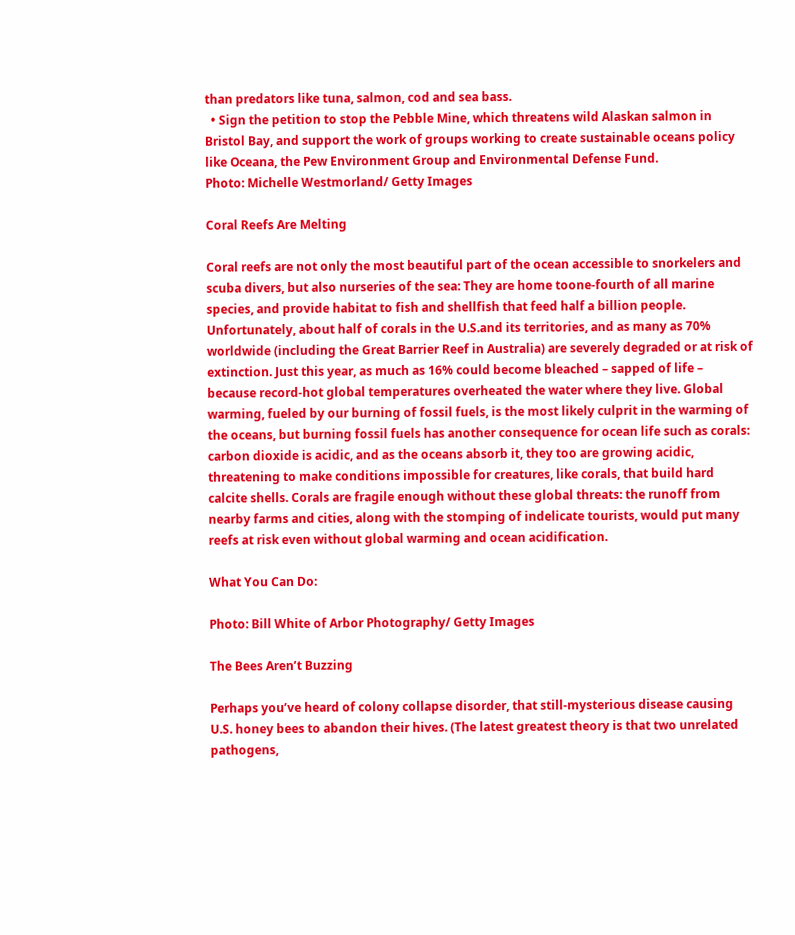than predators like tuna, salmon, cod and sea bass.
  • Sign the petition to stop the Pebble Mine, which threatens wild Alaskan salmon in Bristol Bay, and support the work of groups working to create sustainable oceans policy like Oceana, the Pew Environment Group and Environmental Defense Fund.
Photo: Michelle Westmorland/ Getty Images

Coral Reefs Are Melting

Coral reefs are not only the most beautiful part of the ocean accessible to snorkelers and scuba divers, but also nurseries of the sea: They are home toone-fourth of all marine species, and provide habitat to fish and shellfish that feed half a billion people. Unfortunately, about half of corals in the U.S.and its territories, and as many as 70% worldwide (including the Great Barrier Reef in Australia) are severely degraded or at risk of extinction. Just this year, as much as 16% could become bleached – sapped of life – because record-hot global temperatures overheated the water where they live. Global warming, fueled by our burning of fossil fuels, is the most likely culprit in the warming of the oceans, but burning fossil fuels has another consequence for ocean life such as corals: carbon dioxide is acidic, and as the oceans absorb it, they too are growing acidic, threatening to make conditions impossible for creatures, like corals, that build hard calcite shells. Corals are fragile enough without these global threats: the runoff from nearby farms and cities, along with the stomping of indelicate tourists, would put many reefs at risk even without global warming and ocean acidification.

What You Can Do:

Photo: Bill White of Arbor Photography/ Getty Images

The Bees Aren’t Buzzing

Perhaps you’ve heard of colony collapse disorder, that still-mysterious disease causing U.S. honey bees to abandon their hives. (The latest greatest theory is that two unrelated pathogens,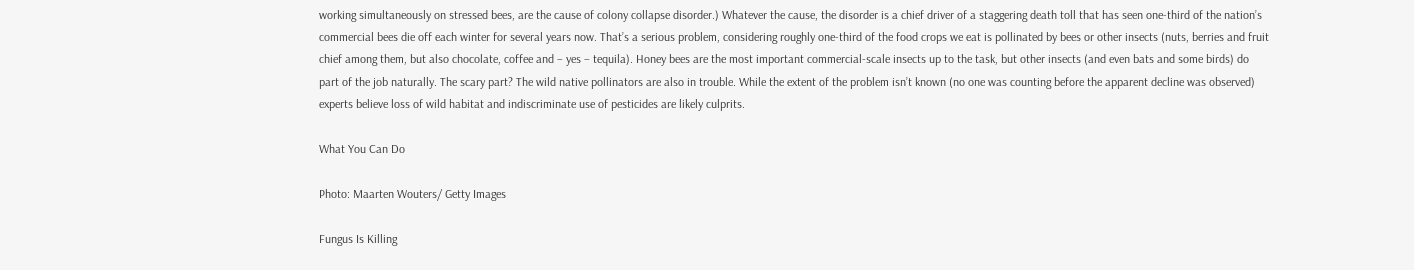working simultaneously on stressed bees, are the cause of colony collapse disorder.) Whatever the cause, the disorder is a chief driver of a staggering death toll that has seen one-third of the nation’s commercial bees die off each winter for several years now. That’s a serious problem, considering roughly one-third of the food crops we eat is pollinated by bees or other insects (nuts, berries and fruit chief among them, but also chocolate, coffee and – yes – tequila). Honey bees are the most important commercial-scale insects up to the task, but other insects (and even bats and some birds) do part of the job naturally. The scary part? The wild native pollinators are also in trouble. While the extent of the problem isn’t known (no one was counting before the apparent decline was observed) experts believe loss of wild habitat and indiscriminate use of pesticides are likely culprits.

What You Can Do

Photo: Maarten Wouters/ Getty Images

Fungus Is Killing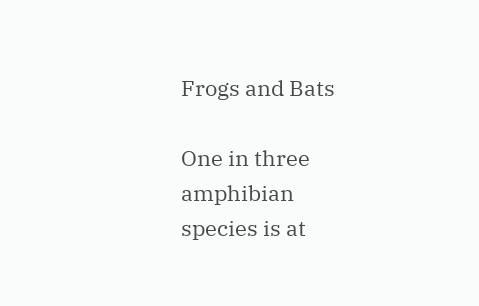Frogs and Bats

One in three amphibian species is at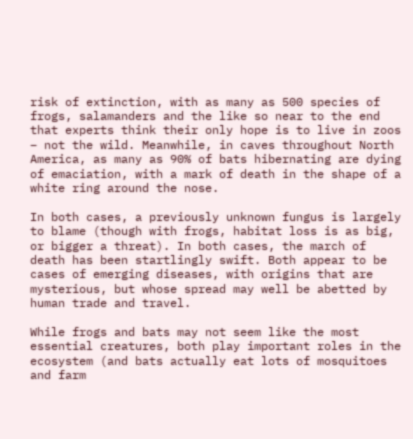risk of extinction, with as many as 500 species of frogs, salamanders and the like so near to the end that experts think their only hope is to live in zoos – not the wild. Meanwhile, in caves throughout North America, as many as 90% of bats hibernating are dying of emaciation, with a mark of death in the shape of a white ring around the nose.

In both cases, a previously unknown fungus is largely to blame (though with frogs, habitat loss is as big, or bigger a threat). In both cases, the march of death has been startlingly swift. Both appear to be cases of emerging diseases, with origins that are mysterious, but whose spread may well be abetted by human trade and travel.

While frogs and bats may not seem like the most essential creatures, both play important roles in the ecosystem (and bats actually eat lots of mosquitoes and farm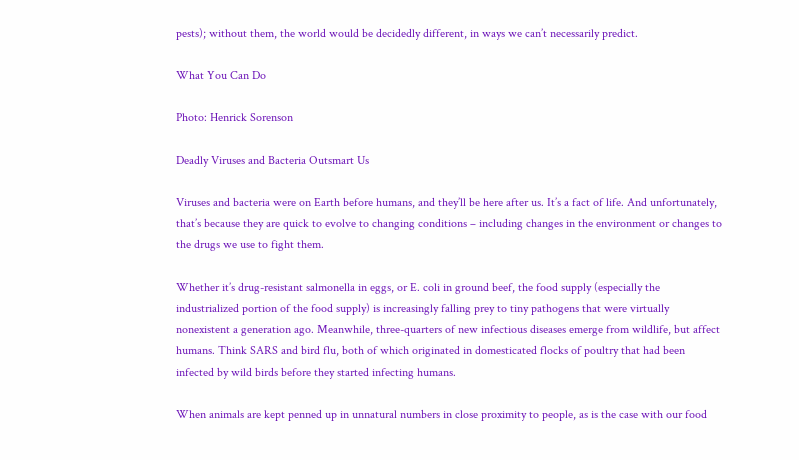pests); without them, the world would be decidedly different, in ways we can’t necessarily predict.

What You Can Do

Photo: Henrick Sorenson

Deadly Viruses and Bacteria Outsmart Us

Viruses and bacteria were on Earth before humans, and they’ll be here after us. It’s a fact of life. And unfortunately, that’s because they are quick to evolve to changing conditions – including changes in the environment or changes to the drugs we use to fight them.

Whether it’s drug-resistant salmonella in eggs, or E. coli in ground beef, the food supply (especially the industrialized portion of the food supply) is increasingly falling prey to tiny pathogens that were virtually nonexistent a generation ago. Meanwhile, three-quarters of new infectious diseases emerge from wildlife, but affect humans. Think SARS and bird flu, both of which originated in domesticated flocks of poultry that had been infected by wild birds before they started infecting humans.

When animals are kept penned up in unnatural numbers in close proximity to people, as is the case with our food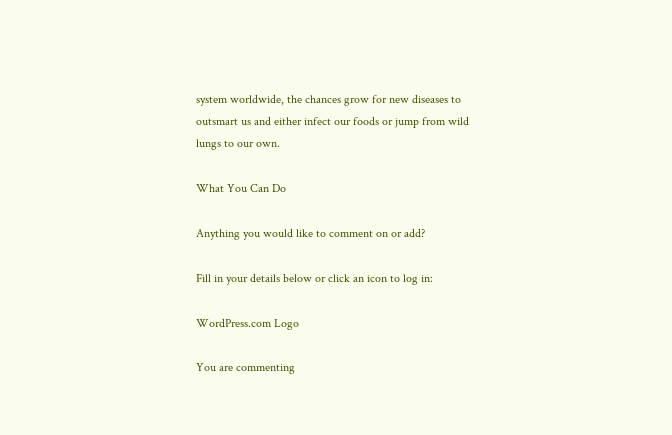system worldwide, the chances grow for new diseases to outsmart us and either infect our foods or jump from wild lungs to our own.

What You Can Do

Anything you would like to comment on or add?

Fill in your details below or click an icon to log in:

WordPress.com Logo

You are commenting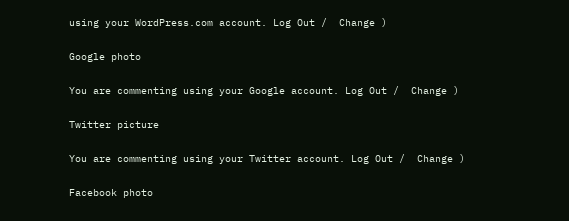using your WordPress.com account. Log Out /  Change )

Google photo

You are commenting using your Google account. Log Out /  Change )

Twitter picture

You are commenting using your Twitter account. Log Out /  Change )

Facebook photo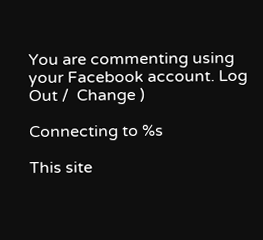You are commenting using your Facebook account. Log Out /  Change )

Connecting to %s

This site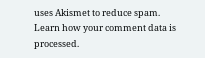uses Akismet to reduce spam. Learn how your comment data is processed.